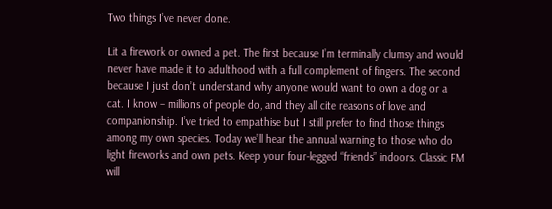Two things I’ve never done.

Lit a firework or owned a pet. The first because I’m terminally clumsy and would never have made it to adulthood with a full complement of fingers. The second because I just don’t understand why anyone would want to own a dog or a cat. I know – millions of people do, and they all cite reasons of love and companionship. I’ve tried to empathise but I still prefer to find those things among my own species. Today we’ll hear the annual warning to those who do light fireworks and own pets. Keep your four-legged “friends” indoors. Classic FM will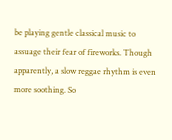be playing gentle classical music to assuage their fear of fireworks. Though apparently, a slow reggae rhythm is even more soothing. So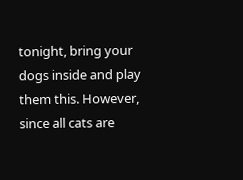tonight, bring your dogs inside and play them this. However, since all cats are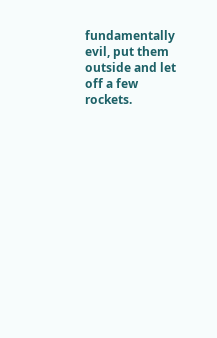fundamentally evil, put them outside and let off a few rockets.